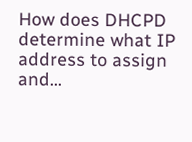How does DHCPD determine what IP address to assign and...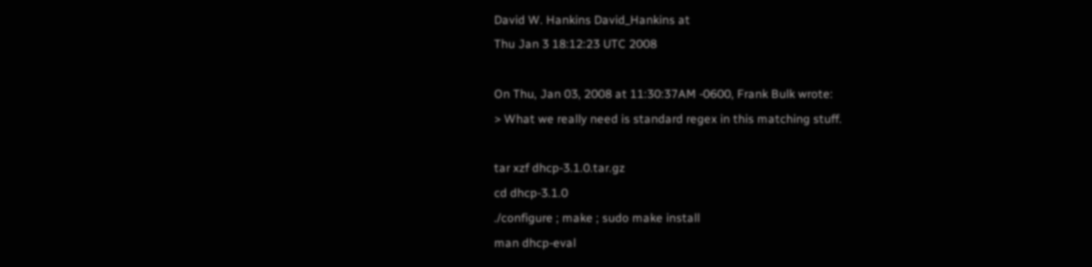David W. Hankins David_Hankins at
Thu Jan 3 18:12:23 UTC 2008

On Thu, Jan 03, 2008 at 11:30:37AM -0600, Frank Bulk wrote:
> What we really need is standard regex in this matching stuff.

tar xzf dhcp-3.1.0.tar.gz
cd dhcp-3.1.0
./configure ; make ; sudo make install
man dhcp-eval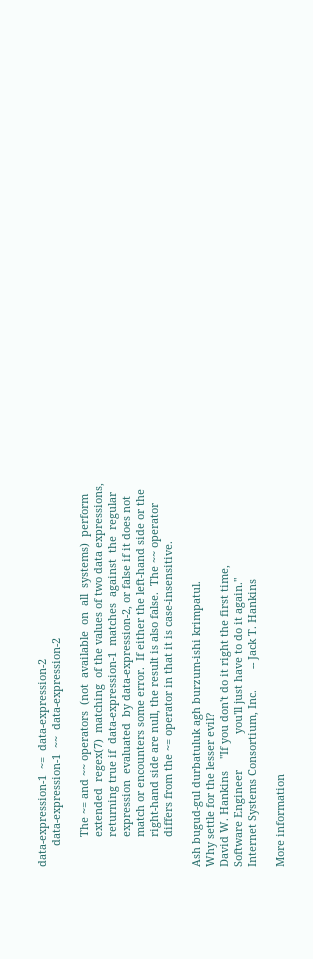data-expression-1  ~=  data-expression-2
       data-expression-1  ~~  data-expression-2

          The ~= and ~~ operators  (not  available  on  all  systems)  perform
          extended  regex(7)  matching  of the values of two data expressions,
          returning true if  data-expression-1  matches  against  the  regular
          expression  evaluated  by data-expression-2, or false if it does not
          match or encounters some error.  If either the left-hand side or the
          right-hand side are null, the result is also false.  The ~~ operator
          differs from the ~= operator in that it is case-insensitive.

Ash bugud-gul durbatuluk agh burzum-ishi krimpatul.
Why settle for the lesser evil?
David W. Hankins    "If you don't do it right the first time,
Software Engineer            you'll just have to do it again."
Internet Systems Consortium, Inc.       -- Jack T. Hankins

More information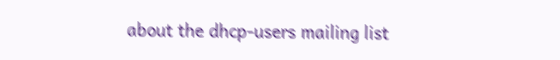about the dhcp-users mailing list